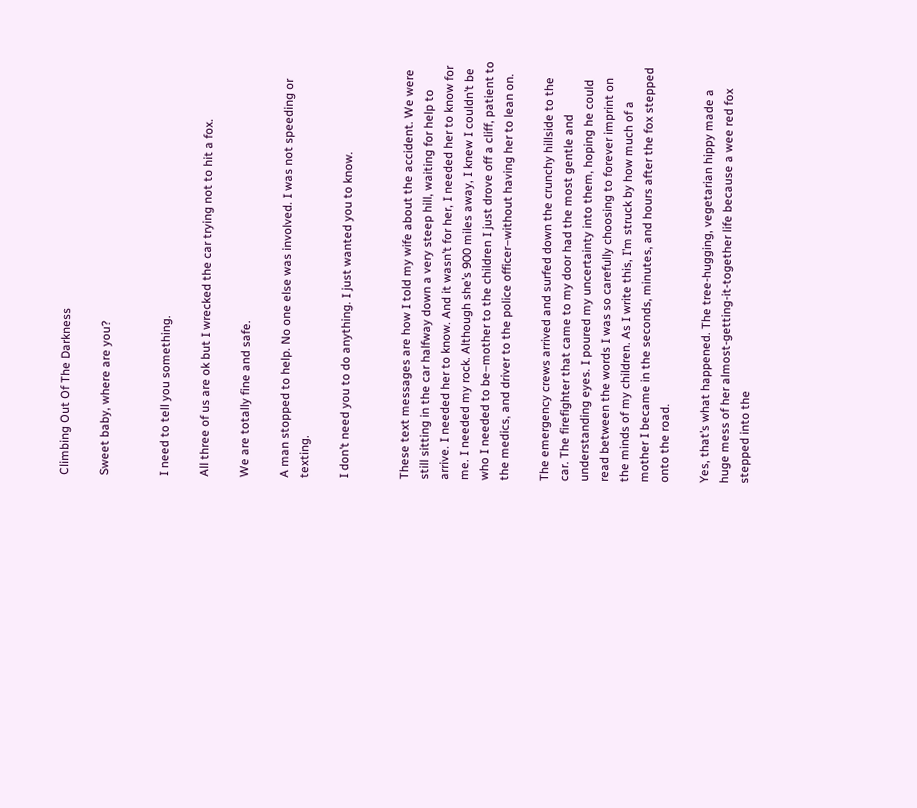Climbing Out Of The Darkness

Sweet baby, where are you?


I need to tell you something.

All three of us are ok but I wrecked the car trying not to hit a fox.

We are totally fine and safe.

A man stopped to help. No one else was involved. I was not speeding or texting.

I don’t need you to do anything. I just wanted you to know.


These text messages are how I told my wife about the accident. We were still sitting in the car halfway down a very steep hill, waiting for help to arrive. I needed her to know. And it wasn’t for her, I needed her to know for me. I needed my rock. Although she’s 900 miles away, I knew I couldn’t be who I needed to be–mother to the children I just drove off a cliff, patient to the medics, and driver to the police officer–without having her to lean on.

The emergency crews arrived and surfed down the crunchy hillside to the car. The firefighter that came to my door had the most gentle and understanding eyes. I poured my uncertainty into them, hoping he could read between the words I was so carefully choosing to forever imprint on the minds of my children. As I write this, I’m struck by how much of a mother I became in the seconds, minutes, and hours after the fox stepped onto the road.

Yes, that’s what happened. The tree-hugging, vegetarian hippy made a huge mess of her almost-getting-it-together life because a wee red fox stepped into the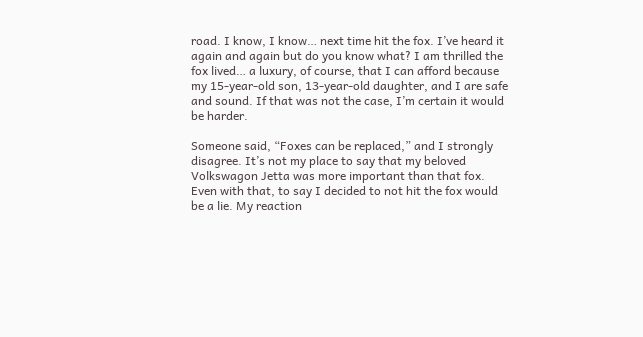road. I know, I know… next time hit the fox. I’ve heard it again and again but do you know what? I am thrilled the fox lived… a luxury, of course, that I can afford because my 15-year-old son, 13-year-old daughter, and I are safe and sound. If that was not the case, I’m certain it would be harder.

Someone said, “Foxes can be replaced,” and I strongly disagree. It’s not my place to say that my beloved Volkswagon Jetta was more important than that fox. Even with that, to say I decided to not hit the fox would be a lie. My reaction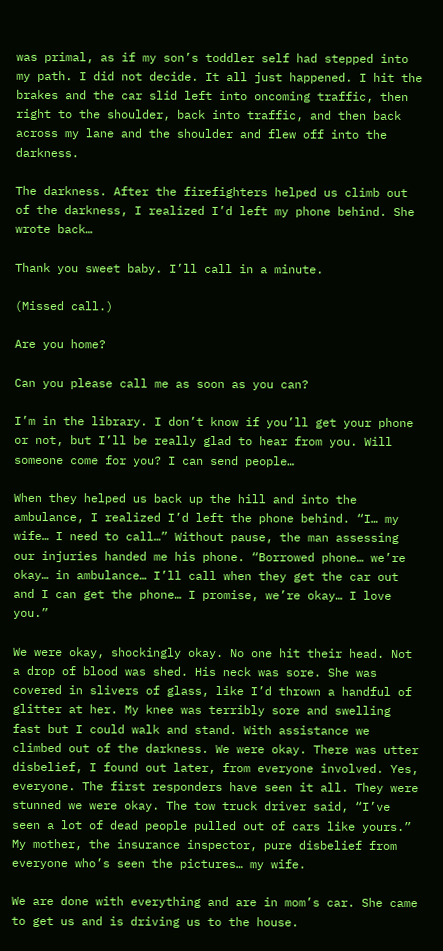was primal, as if my son’s toddler self had stepped into my path. I did not decide. It all just happened. I hit the brakes and the car slid left into oncoming traffic, then right to the shoulder, back into traffic, and then back across my lane and the shoulder and flew off into the darkness.

The darkness. After the firefighters helped us climb out of the darkness, I realized I’d left my phone behind. She wrote back…

Thank you sweet baby. I’ll call in a minute.

(Missed call.)

Are you home?

Can you please call me as soon as you can?

I’m in the library. I don’t know if you’ll get your phone or not, but I’ll be really glad to hear from you. Will someone come for you? I can send people…

When they helped us back up the hill and into the ambulance, I realized I’d left the phone behind. “I… my wife… I need to call…” Without pause, the man assessing our injuries handed me his phone. “Borrowed phone… we’re okay… in ambulance… I’ll call when they get the car out and I can get the phone… I promise, we’re okay… I love you.”

We were okay, shockingly okay. No one hit their head. Not a drop of blood was shed. His neck was sore. She was covered in slivers of glass, like I’d thrown a handful of glitter at her. My knee was terribly sore and swelling fast but I could walk and stand. With assistance we climbed out of the darkness. We were okay. There was utter disbelief, I found out later, from everyone involved. Yes, everyone. The first responders have seen it all. They were stunned we were okay. The tow truck driver said, “I’ve seen a lot of dead people pulled out of cars like yours.” My mother, the insurance inspector, pure disbelief from everyone who’s seen the pictures… my wife.

We are done with everything and are in mom’s car. She came to get us and is driving us to the house.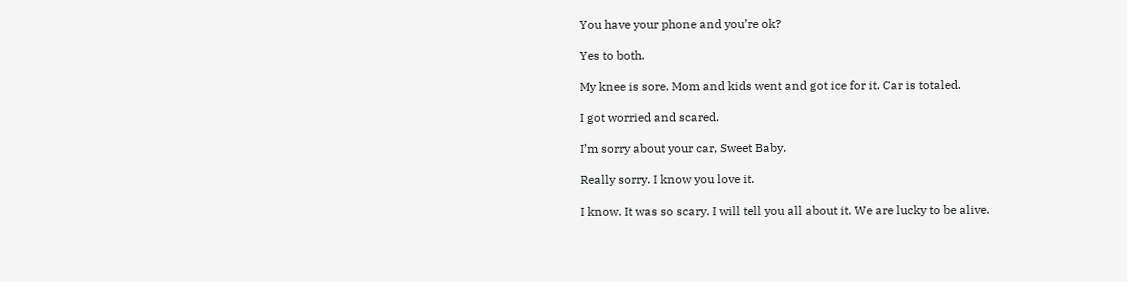You have your phone and you’re ok?

Yes to both.

My knee is sore. Mom and kids went and got ice for it. Car is totaled.

I got worried and scared.

I’m sorry about your car, Sweet Baby.

Really sorry. I know you love it.

I know. It was so scary. I will tell you all about it. We are lucky to be alive.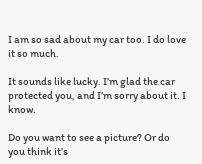I am so sad about my car too. I do love it so much.

It sounds like lucky. I’m glad the car protected you, and I’m sorry about it. I know.

Do you want to see a picture? Or do you think it’s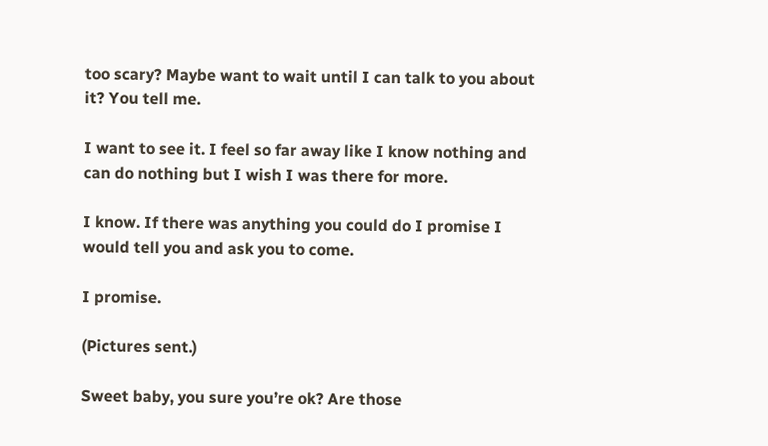too scary? Maybe want to wait until I can talk to you about it? You tell me.

I want to see it. I feel so far away like I know nothing and can do nothing but I wish I was there for more.

I know. If there was anything you could do I promise I would tell you and ask you to come.

I promise.

(Pictures sent.)

Sweet baby, you sure you’re ok? Are those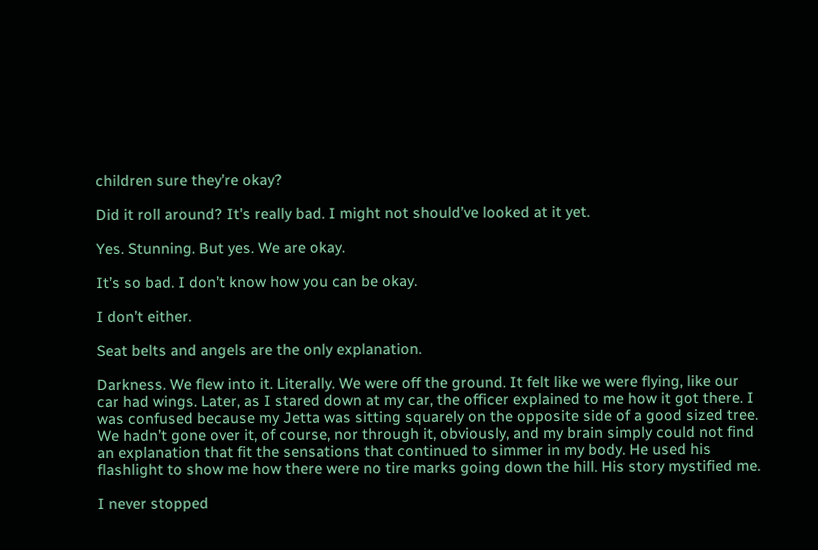children sure they’re okay?

Did it roll around? It’s really bad. I might not should’ve looked at it yet.

Yes. Stunning. But yes. We are okay.

It’s so bad. I don’t know how you can be okay.

I don’t either.

Seat belts and angels are the only explanation.

Darkness. We flew into it. Literally. We were off the ground. It felt like we were flying, like our car had wings. Later, as I stared down at my car, the officer explained to me how it got there. I was confused because my Jetta was sitting squarely on the opposite side of a good sized tree. We hadn’t gone over it, of course, nor through it, obviously, and my brain simply could not find an explanation that fit the sensations that continued to simmer in my body. He used his flashlight to show me how there were no tire marks going down the hill. His story mystified me.

I never stopped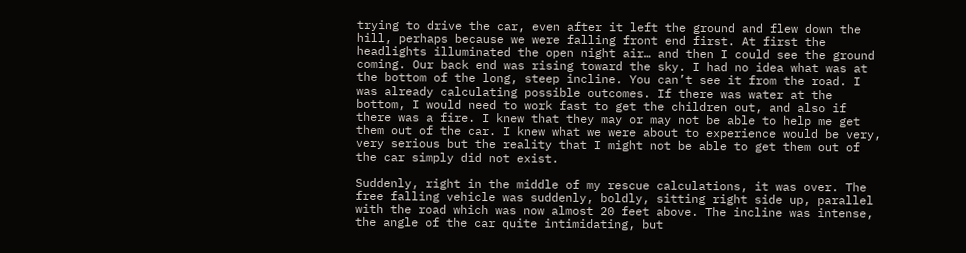trying to drive the car, even after it left the ground and flew down the hill, perhaps because we were falling front end first. At first the headlights illuminated the open night air… and then I could see the ground coming. Our back end was rising toward the sky. I had no idea what was at the bottom of the long, steep incline. You can’t see it from the road. I was already calculating possible outcomes. If there was water at the bottom, I would need to work fast to get the children out, and also if there was a fire. I knew that they may or may not be able to help me get them out of the car. I knew what we were about to experience would be very, very serious but the reality that I might not be able to get them out of the car simply did not exist.

Suddenly, right in the middle of my rescue calculations, it was over. The free falling vehicle was suddenly, boldly, sitting right side up, parallel with the road which was now almost 20 feet above. The incline was intense, the angle of the car quite intimidating, but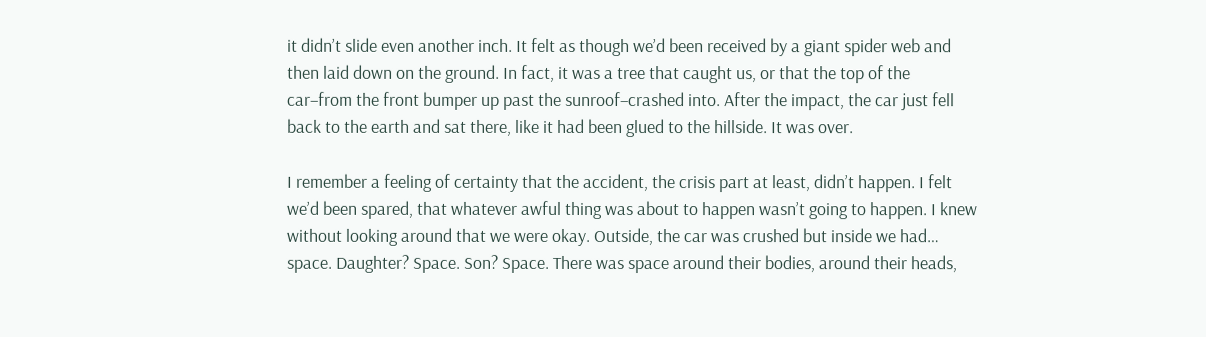it didn’t slide even another inch. It felt as though we’d been received by a giant spider web and then laid down on the ground. In fact, it was a tree that caught us, or that the top of the car–from the front bumper up past the sunroof–crashed into. After the impact, the car just fell back to the earth and sat there, like it had been glued to the hillside. It was over.

I remember a feeling of certainty that the accident, the crisis part at least, didn’t happen. I felt we’d been spared, that whatever awful thing was about to happen wasn’t going to happen. I knew without looking around that we were okay. Outside, the car was crushed but inside we had… space. Daughter? Space. Son? Space. There was space around their bodies, around their heads,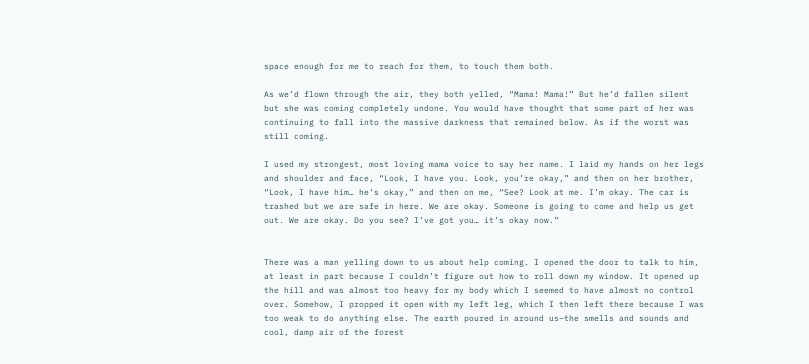space enough for me to reach for them, to touch them both.

As we’d flown through the air, they both yelled, “Mama! Mama!” But he’d fallen silent but she was coming completely undone. You would have thought that some part of her was continuing to fall into the massive darkness that remained below. As if the worst was still coming.

I used my strongest, most loving mama voice to say her name. I laid my hands on her legs and shoulder and face, “Look, I have you. Look, you’re okay,” and then on her brother, “Look, I have him… he’s okay,” and then on me, “See? Look at me. I’m okay. The car is trashed but we are safe in here. We are okay. Someone is going to come and help us get out. We are okay. Do you see? I’ve got you… it’s okay now.”


There was a man yelling down to us about help coming. I opened the door to talk to him, at least in part because I couldn’t figure out how to roll down my window. It opened up the hill and was almost too heavy for my body which I seemed to have almost no control over. Somehow, I propped it open with my left leg, which I then left there because I was too weak to do anything else. The earth poured in around us–the smells and sounds and cool, damp air of the forest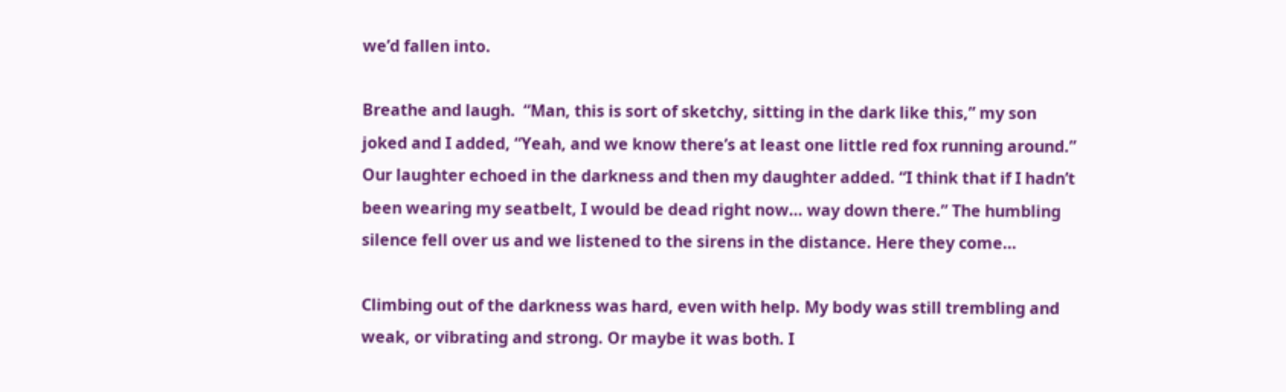we’d fallen into.

Breathe and laugh.  “Man, this is sort of sketchy, sitting in the dark like this,” my son joked and I added, “Yeah, and we know there’s at least one little red fox running around.” Our laughter echoed in the darkness and then my daughter added. “I think that if I hadn’t been wearing my seatbelt, I would be dead right now… way down there.” The humbling silence fell over us and we listened to the sirens in the distance. Here they come…

Climbing out of the darkness was hard, even with help. My body was still trembling and weak, or vibrating and strong. Or maybe it was both. I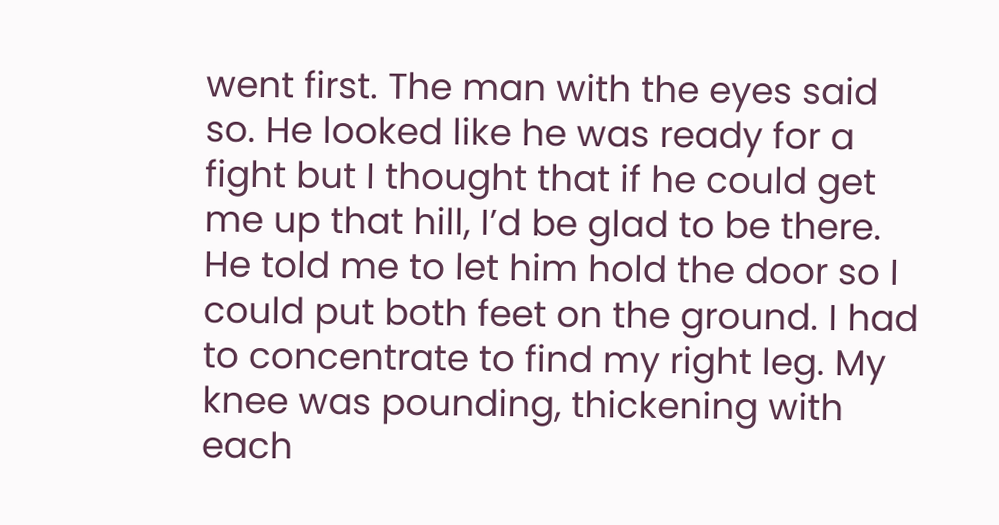went first. The man with the eyes said so. He looked like he was ready for a fight but I thought that if he could get me up that hill, I’d be glad to be there. He told me to let him hold the door so I could put both feet on the ground. I had to concentrate to find my right leg. My knee was pounding, thickening with each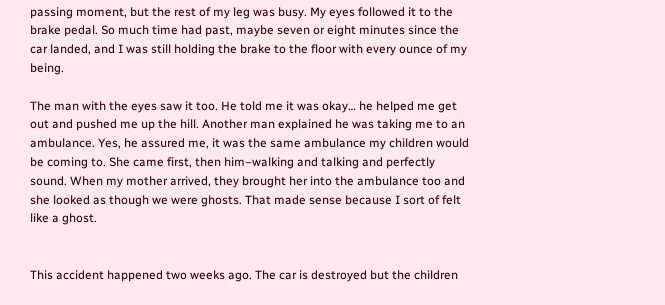passing moment, but the rest of my leg was busy. My eyes followed it to the brake pedal. So much time had past, maybe seven or eight minutes since the car landed, and I was still holding the brake to the floor with every ounce of my being.

The man with the eyes saw it too. He told me it was okay… he helped me get out and pushed me up the hill. Another man explained he was taking me to an ambulance. Yes, he assured me, it was the same ambulance my children would be coming to. She came first, then him–walking and talking and perfectly sound. When my mother arrived, they brought her into the ambulance too and she looked as though we were ghosts. That made sense because I sort of felt like a ghost.


This accident happened two weeks ago. The car is destroyed but the children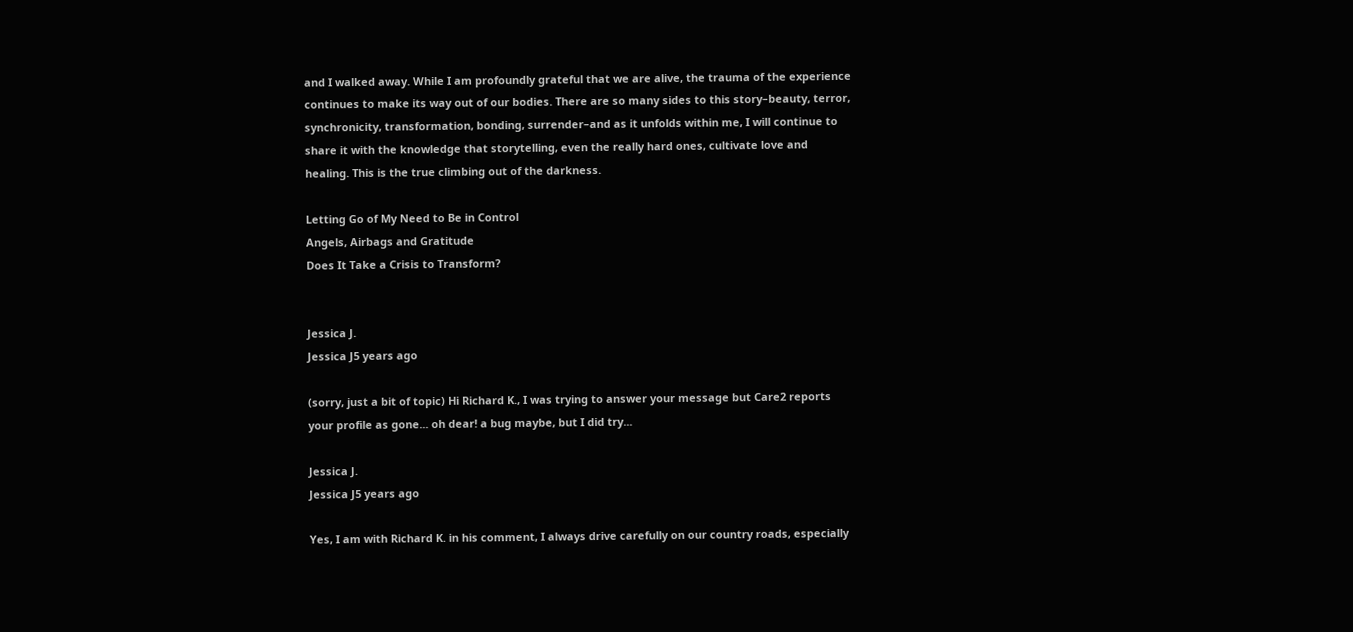and I walked away. While I am profoundly grateful that we are alive, the trauma of the experience continues to make its way out of our bodies. There are so many sides to this story–beauty, terror, synchronicity, transformation, bonding, surrender–and as it unfolds within me, I will continue to share it with the knowledge that storytelling, even the really hard ones, cultivate love and healing. This is the true climbing out of the darkness.

Letting Go of My Need to Be in Control
Angels, Airbags and Gratitude
Does It Take a Crisis to Transform?


Jessica J.
Jessica J5 years ago

(sorry, just a bit of topic) Hi Richard K., I was trying to answer your message but Care2 reports your profile as gone... oh dear! a bug maybe, but I did try...

Jessica J.
Jessica J5 years ago

Yes, I am with Richard K. in his comment, I always drive carefully on our country roads, especially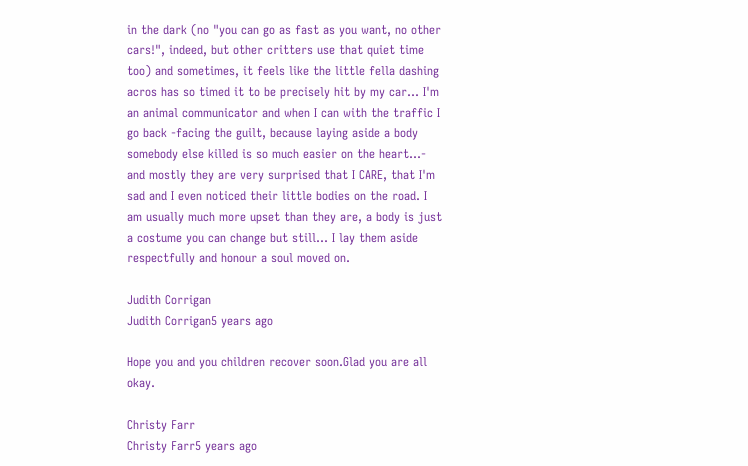in the dark (no "you can go as fast as you want, no other cars!", indeed, but other critters use that quiet time too) and sometimes, it feels like the little fella dashing acros has so timed it to be precisely hit by my car... I'm an animal communicator and when I can with the traffic I go back -facing the guilt, because laying aside a body somebody else killed is so much easier on the heart...- and mostly they are very surprised that I CARE, that I'm sad and I even noticed their little bodies on the road. I am usually much more upset than they are, a body is just a costume you can change but still... I lay them aside respectfully and honour a soul moved on.

Judith Corrigan
Judith Corrigan5 years ago

Hope you and you children recover soon.Glad you are all okay.

Christy Farr
Christy Farr5 years ago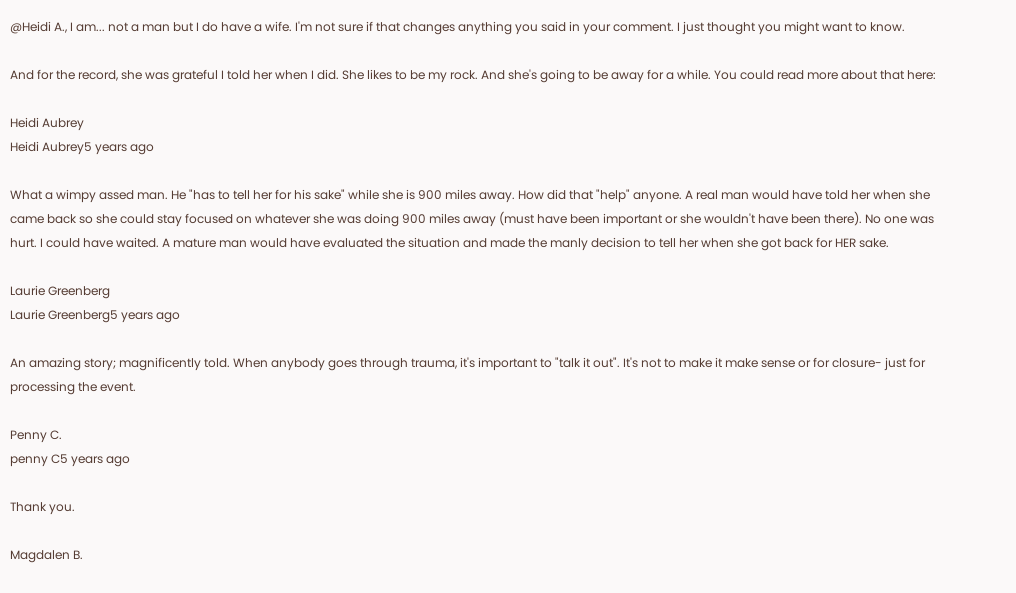@Heidi A., I am... not a man but I do have a wife. I'm not sure if that changes anything you said in your comment. I just thought you might want to know.

And for the record, she was grateful I told her when I did. She likes to be my rock. And she's going to be away for a while. You could read more about that here:

Heidi Aubrey
Heidi Aubrey5 years ago

What a wimpy assed man. He "has to tell her for his sake" while she is 900 miles away. How did that "help" anyone. A real man would have told her when she came back so she could stay focused on whatever she was doing 900 miles away (must have been important or she wouldn't have been there). No one was hurt. I could have waited. A mature man would have evaluated the situation and made the manly decision to tell her when she got back for HER sake.

Laurie Greenberg
Laurie Greenberg5 years ago

An amazing story; magnificently told. When anybody goes through trauma, it's important to "talk it out". It's not to make it make sense or for closure- just for processing the event.

Penny C.
penny C5 years ago

Thank you.

Magdalen B.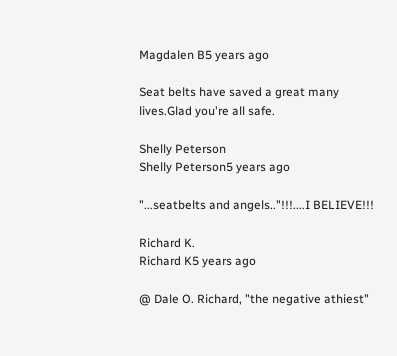Magdalen B5 years ago

Seat belts have saved a great many lives.Glad you're all safe.

Shelly Peterson
Shelly Peterson5 years ago

"...seatbelts and angels.."!!!....I BELIEVE!!!

Richard K.
Richard K5 years ago

@ Dale O. Richard, "the negative athiest"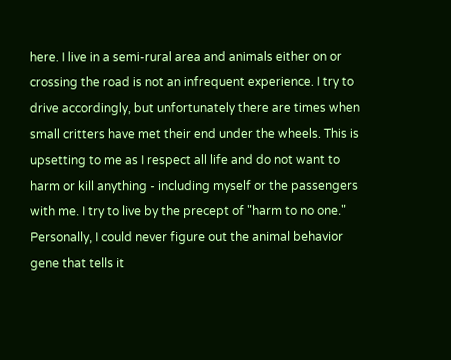here. I live in a semi-rural area and animals either on or crossing the road is not an infrequent experience. I try to drive accordingly, but unfortunately there are times when small critters have met their end under the wheels. This is upsetting to me as I respect all life and do not want to harm or kill anything - including myself or the passengers with me. I try to live by the precept of "harm to no one." Personally, I could never figure out the animal behavior gene that tells it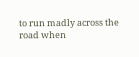to run madly across the road when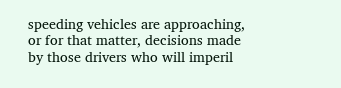speeding vehicles are approaching, or for that matter, decisions made by those drivers who will imperil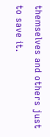themselves and others just to save it.